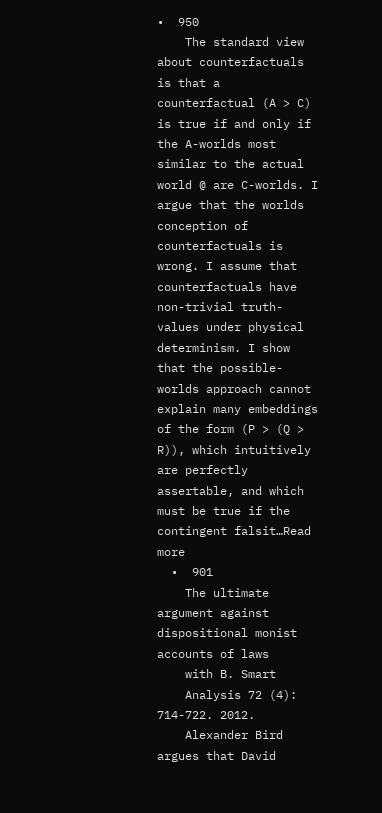•  950
    The standard view about counterfactuals is that a counterfactual (A > C) is true if and only if the A-worlds most similar to the actual world @ are C-worlds. I argue that the worlds conception of counterfactuals is wrong. I assume that counterfactuals have non-trivial truth-values under physical determinism. I show that the possible-worlds approach cannot explain many embeddings of the form (P > (Q > R)), which intuitively are perfectly assertable, and which must be true if the contingent falsit…Read more
  •  901
    The ultimate argument against dispositional monist accounts of laws
    with B. Smart
    Analysis 72 (4): 714-722. 2012.
    Alexander Bird argues that David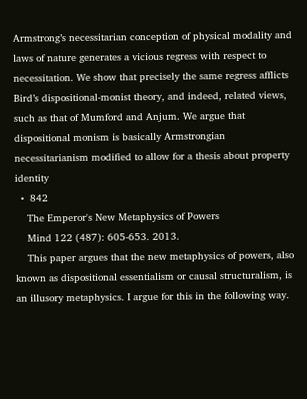Armstrong’s necessitarian conception of physical modality and laws of nature generates a vicious regress with respect to necessitation. We show that precisely the same regress afflicts Bird’s dispositional-monist theory, and indeed, related views, such as that of Mumford and Anjum. We argue that dispositional monism is basically Armstrongian necessitarianism modified to allow for a thesis about property identity
  •  842
    The Emperor's New Metaphysics of Powers
    Mind 122 (487): 605-653. 2013.
    This paper argues that the new metaphysics of powers, also known as dispositional essentialism or causal structuralism, is an illusory metaphysics. I argue for this in the following way.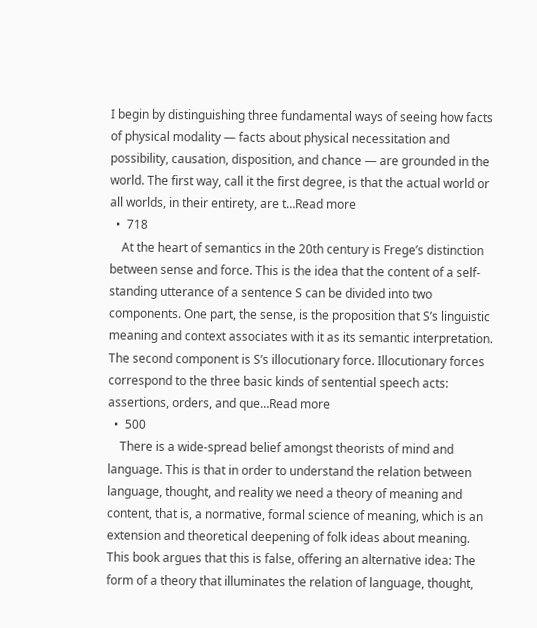I begin by distinguishing three fundamental ways of seeing how facts of physical modality — facts about physical necessitation and possibility, causation, disposition, and chance — are grounded in the world. The first way, call it the first degree, is that the actual world or all worlds, in their entirety, are t…Read more
  •  718
    At the heart of semantics in the 20th century is Frege’s distinction between sense and force. This is the idea that the content of a self-standing utterance of a sentence S can be divided into two components. One part, the sense, is the proposition that S’s linguistic meaning and context associates with it as its semantic interpretation. The second component is S’s illocutionary force. Illocutionary forces correspond to the three basic kinds of sentential speech acts: assertions, orders, and que…Read more
  •  500
    There is a wide-spread belief amongst theorists of mind and language. This is that in order to understand the relation between language, thought, and reality we need a theory of meaning and content, that is, a normative, formal science of meaning, which is an extension and theoretical deepening of folk ideas about meaning. This book argues that this is false, offering an alternative idea: The form of a theory that illuminates the relation of language, thought,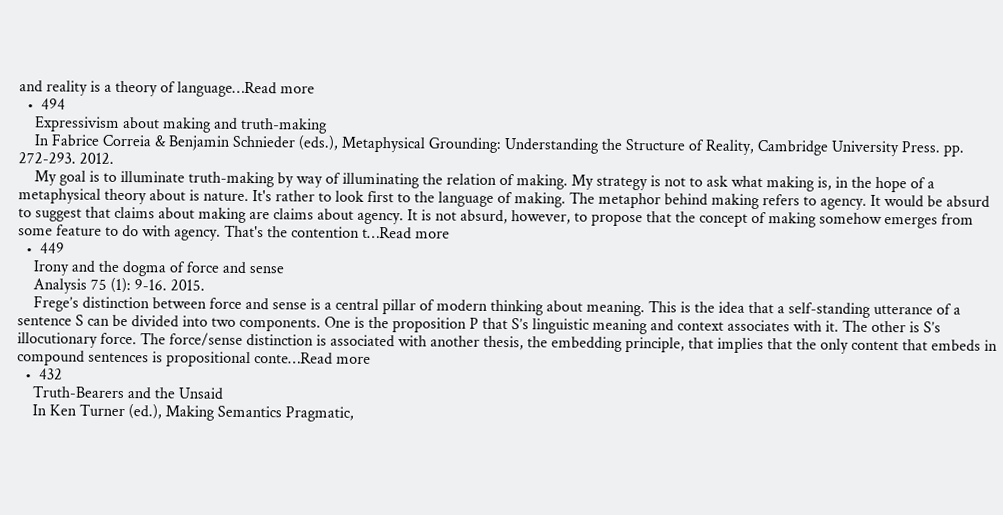and reality is a theory of language…Read more
  •  494
    Expressivism about making and truth-making
    In Fabrice Correia & Benjamin Schnieder (eds.), Metaphysical Grounding: Understanding the Structure of Reality, Cambridge University Press. pp. 272-293. 2012.
    My goal is to illuminate truth-making by way of illuminating the relation of making. My strategy is not to ask what making is, in the hope of a metaphysical theory about is nature. It's rather to look first to the language of making. The metaphor behind making refers to agency. It would be absurd to suggest that claims about making are claims about agency. It is not absurd, however, to propose that the concept of making somehow emerges from some feature to do with agency. That's the contention t…Read more
  •  449
    Irony and the dogma of force and sense
    Analysis 75 (1): 9-16. 2015.
    Frege’s distinction between force and sense is a central pillar of modern thinking about meaning. This is the idea that a self-standing utterance of a sentence S can be divided into two components. One is the proposition P that S’s linguistic meaning and context associates with it. The other is S’s illocutionary force. The force/sense distinction is associated with another thesis, the embedding principle, that implies that the only content that embeds in compound sentences is propositional conte…Read more
  •  432
    Truth-Bearers and the Unsaid
    In Ken Turner (ed.), Making Semantics Pragmatic,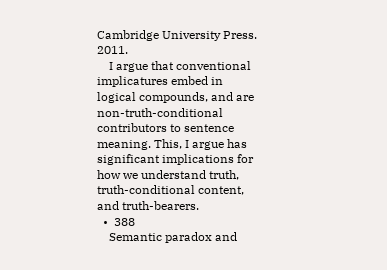Cambridge University Press. 2011.
    I argue that conventional implicatures embed in logical compounds, and are non-truth-conditional contributors to sentence meaning. This, I argue has significant implications for how we understand truth, truth-conditional content, and truth-bearers.
  •  388
    Semantic paradox and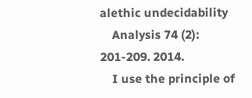alethic undecidability
    Analysis 74 (2): 201-209. 2014.
    I use the principle of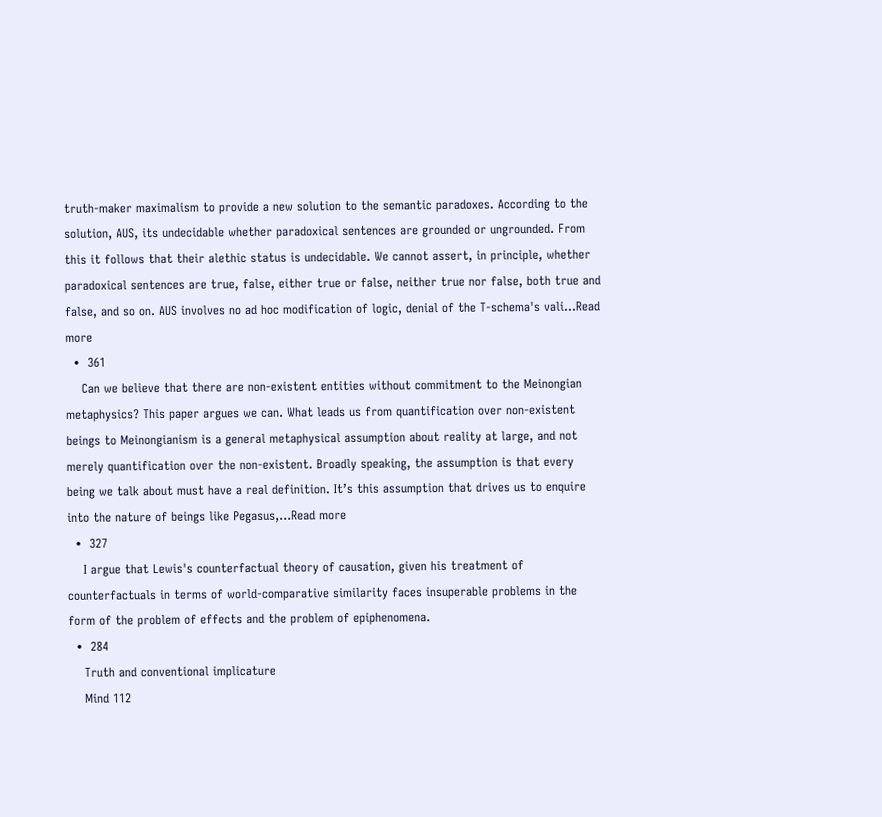truth-maker maximalism to provide a new solution to the semantic paradoxes. According to the solution, AUS, its undecidable whether paradoxical sentences are grounded or ungrounded. From this it follows that their alethic status is undecidable. We cannot assert, in principle, whether paradoxical sentences are true, false, either true or false, neither true nor false, both true and false, and so on. AUS involves no ad hoc modification of logic, denial of the T-schema's vali…Read more
  •  361
    Can we believe that there are non-existent entities without commitment to the Meinongian metaphysics? This paper argues we can. What leads us from quantification over non-existent beings to Meinongianism is a general metaphysical assumption about reality at large, and not merely quantification over the non-existent. Broadly speaking, the assumption is that every being we talk about must have a real definition. It’s this assumption that drives us to enquire into the nature of beings like Pegasus,…Read more
  •  327
    I argue that Lewis's counterfactual theory of causation, given his treatment of counterfactuals in terms of world-comparative similarity faces insuperable problems in the form of the problem of effects and the problem of epiphenomena.
  •  284
    Truth and conventional implicature
    Mind 112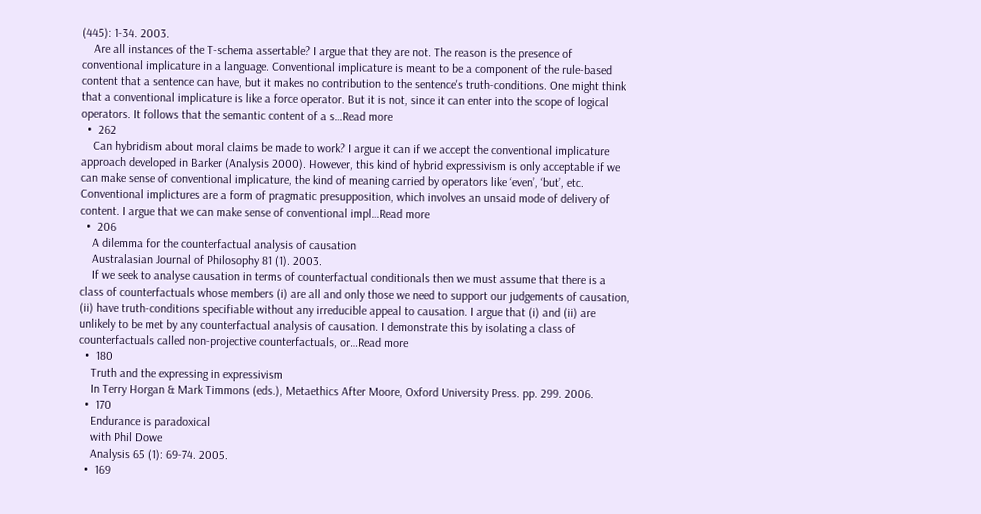(445): 1-34. 2003.
    Are all instances of the T-schema assertable? I argue that they are not. The reason is the presence of conventional implicature in a language. Conventional implicature is meant to be a component of the rule-based content that a sentence can have, but it makes no contribution to the sentence's truth-conditions. One might think that a conventional implicature is like a force operator. But it is not, since it can enter into the scope of logical operators. It follows that the semantic content of a s…Read more
  •  262
    Can hybridism about moral claims be made to work? I argue it can if we accept the conventional implicature approach developed in Barker (Analysis 2000). However, this kind of hybrid expressivism is only acceptable if we can make sense of conventional implicature, the kind of meaning carried by operators like ‘even’, ‘but’, etc. Conventional implictures are a form of pragmatic presupposition, which involves an unsaid mode of delivery of content. I argue that we can make sense of conventional impl…Read more
  •  206
    A dilemma for the counterfactual analysis of causation
    Australasian Journal of Philosophy 81 (1). 2003.
    If we seek to analyse causation in terms of counterfactual conditionals then we must assume that there is a class of counterfactuals whose members (i) are all and only those we need to support our judgements of causation, (ii) have truth-conditions specifiable without any irreducible appeal to causation. I argue that (i) and (ii) are unlikely to be met by any counterfactual analysis of causation. I demonstrate this by isolating a class of counterfactuals called non-projective counterfactuals, or…Read more
  •  180
    Truth and the expressing in expressivism
    In Terry Horgan & Mark Timmons (eds.), Metaethics After Moore, Oxford University Press. pp. 299. 2006.
  •  170
    Endurance is paradoxical
    with Phil Dowe
    Analysis 65 (1): 69-74. 2005.
  •  169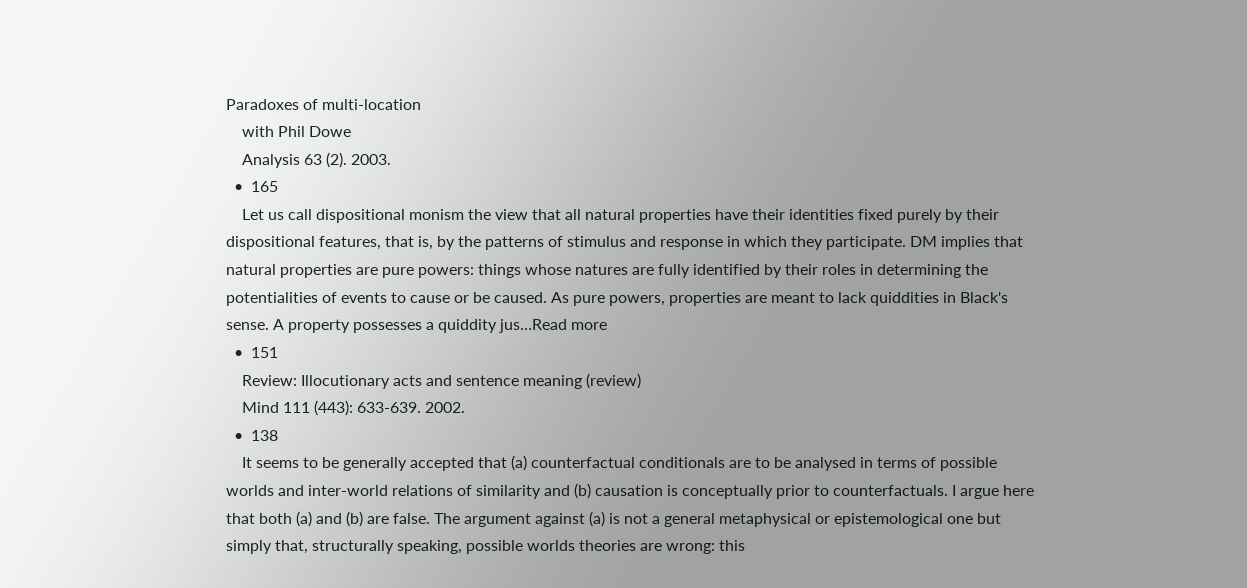Paradoxes of multi-location
    with Phil Dowe
    Analysis 63 (2). 2003.
  •  165
    Let us call dispositional monism the view that all natural properties have their identities fixed purely by their dispositional features, that is, by the patterns of stimulus and response in which they participate. DM implies that natural properties are pure powers: things whose natures are fully identified by their roles in determining the potentialities of events to cause or be caused. As pure powers, properties are meant to lack quiddities in Black's sense. A property possesses a quiddity jus…Read more
  •  151
    Review: Illocutionary acts and sentence meaning (review)
    Mind 111 (443): 633-639. 2002.
  •  138
    It seems to be generally accepted that (a) counterfactual conditionals are to be analysed in terms of possible worlds and inter-world relations of similarity and (b) causation is conceptually prior to counterfactuals. I argue here that both (a) and (b) are false. The argument against (a) is not a general metaphysical or epistemological one but simply that, structurally speaking, possible worlds theories are wrong: this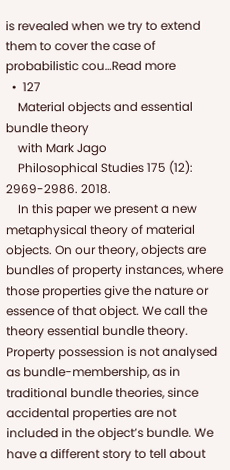is revealed when we try to extend them to cover the case of probabilistic cou…Read more
  •  127
    Material objects and essential bundle theory
    with Mark Jago
    Philosophical Studies 175 (12): 2969-2986. 2018.
    In this paper we present a new metaphysical theory of material objects. On our theory, objects are bundles of property instances, where those properties give the nature or essence of that object. We call the theory essential bundle theory. Property possession is not analysed as bundle-membership, as in traditional bundle theories, since accidental properties are not included in the object’s bundle. We have a different story to tell about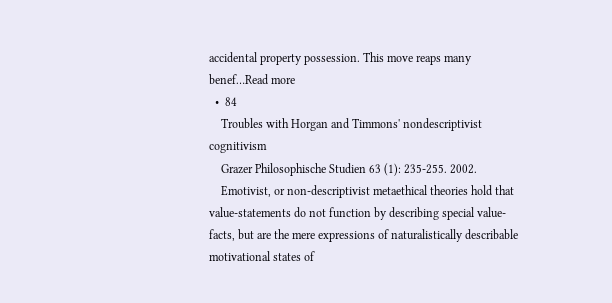accidental property possession. This move reaps many benef…Read more
  •  84
    Troubles with Horgan and Timmons' nondescriptivist cognitivism
    Grazer Philosophische Studien 63 (1): 235-255. 2002.
    Emotivist, or non-descriptivist metaethical theories hold that value-statements do not function by describing special value-facts, but are the mere expressions of naturalistically describable motivational states of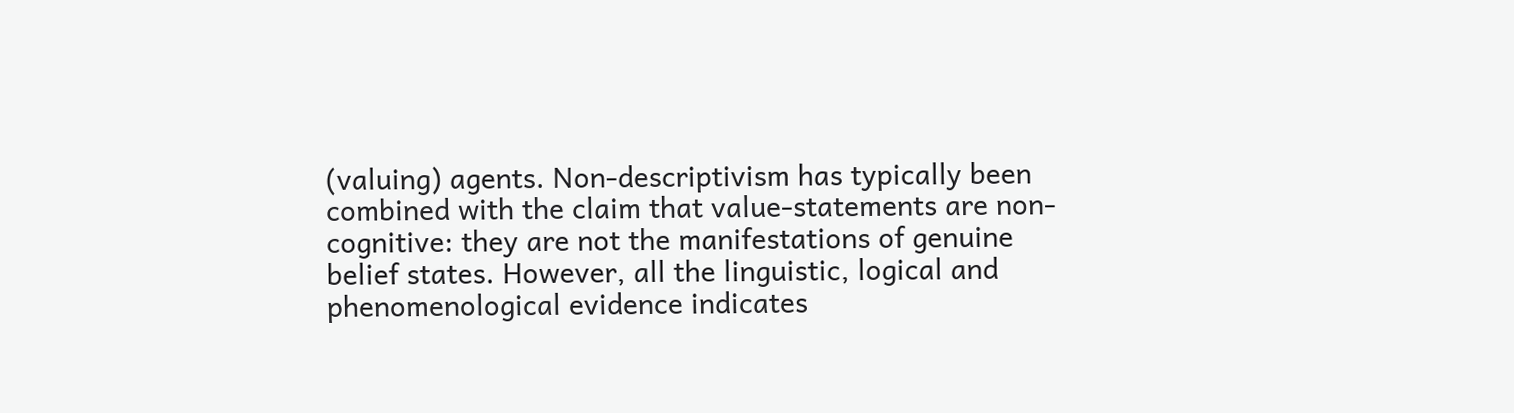(valuing) agents. Non-descriptivism has typically been combined with the claim that value-statements are non-cognitive: they are not the manifestations of genuine belief states. However, all the linguistic, logical and phenomenological evidence indicates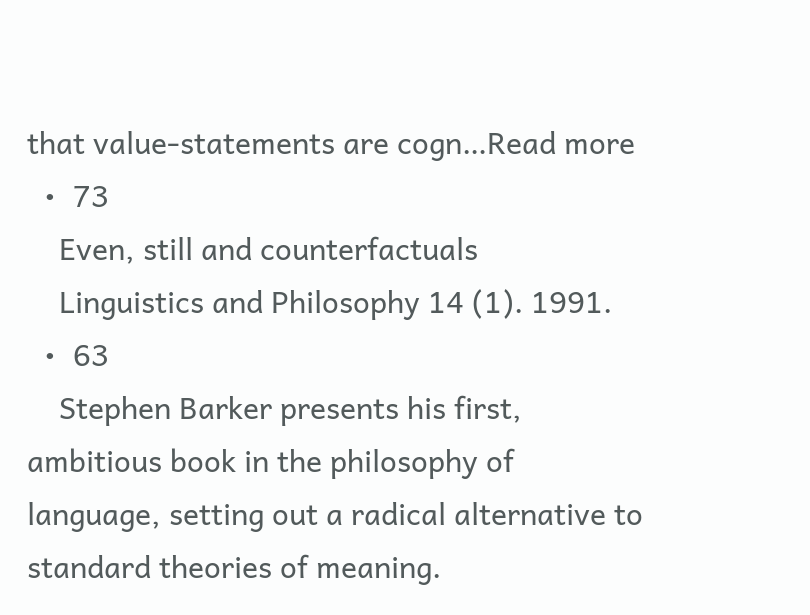that value-statements are cogn…Read more
  •  73
    Even, still and counterfactuals
    Linguistics and Philosophy 14 (1). 1991.
  •  63
    Stephen Barker presents his first, ambitious book in the philosophy of language, setting out a radical alternative to standard theories of meaning.